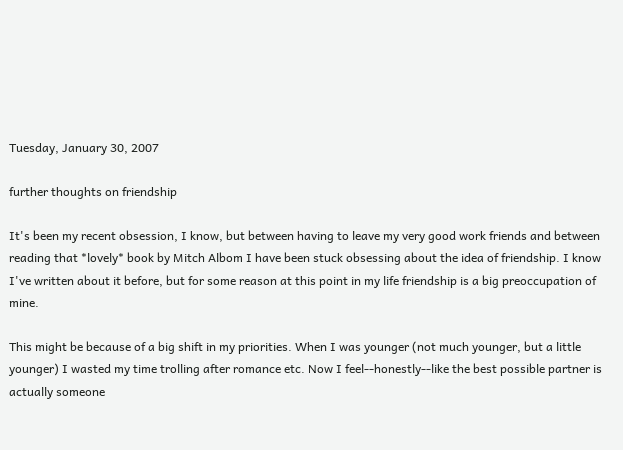Tuesday, January 30, 2007

further thoughts on friendship

It's been my recent obsession, I know, but between having to leave my very good work friends and between reading that *lovely* book by Mitch Albom I have been stuck obsessing about the idea of friendship. I know I've written about it before, but for some reason at this point in my life friendship is a big preoccupation of mine.

This might be because of a big shift in my priorities. When I was younger (not much younger, but a little younger) I wasted my time trolling after romance etc. Now I feel--honestly--like the best possible partner is actually someone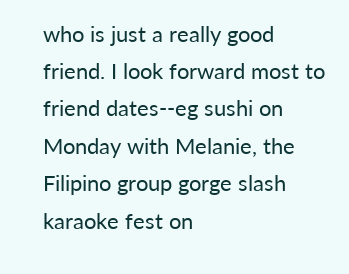who is just a really good friend. I look forward most to friend dates--eg sushi on Monday with Melanie, the Filipino group gorge slash karaoke fest on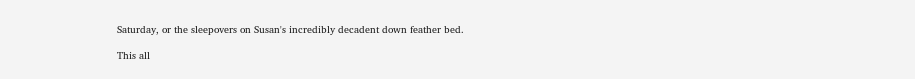Saturday, or the sleepovers on Susan's incredibly decadent down feather bed.

This all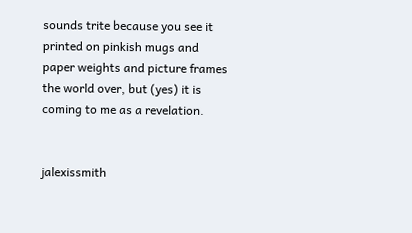sounds trite because you see it printed on pinkish mugs and paper weights and picture frames the world over, but (yes) it is coming to me as a revelation.


jalexissmith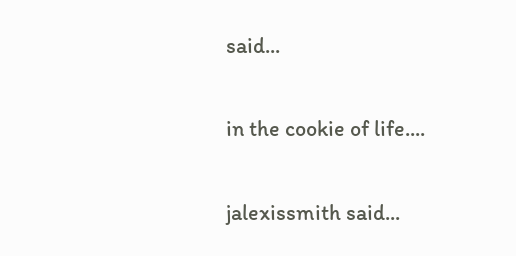said...

in the cookie of life....

jalexissmith said...